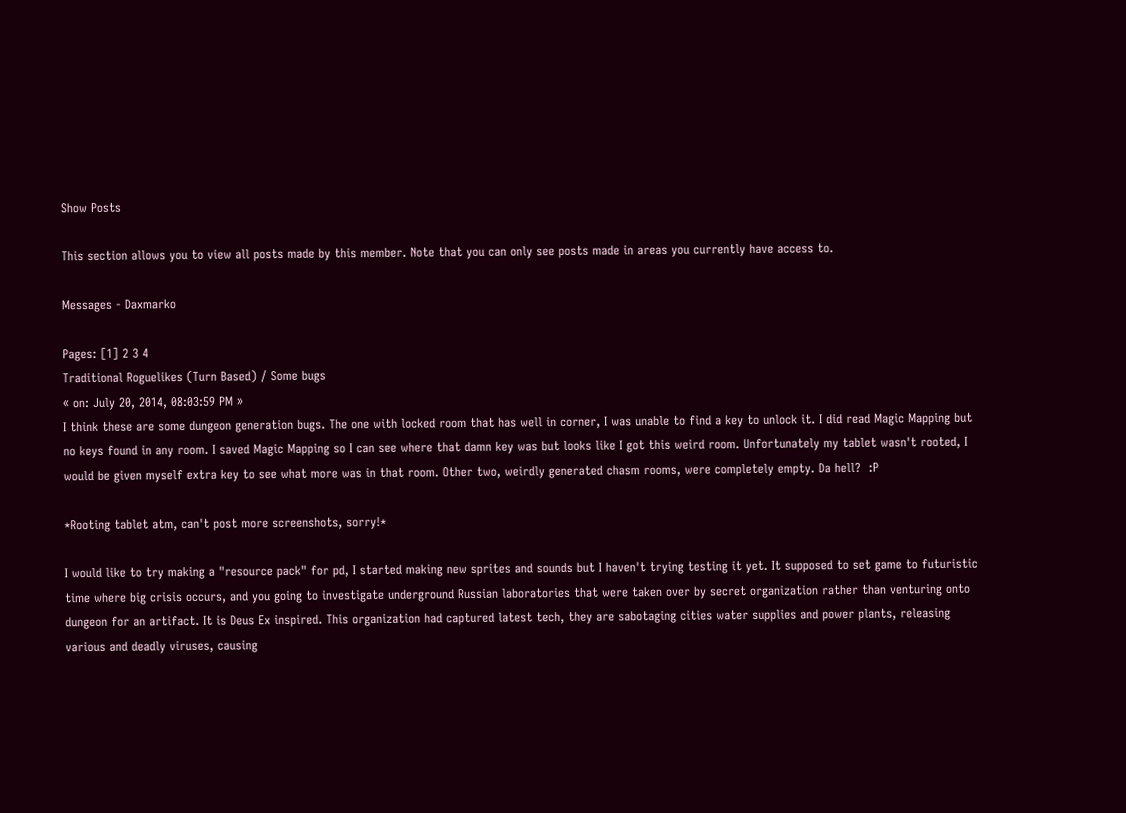Show Posts

This section allows you to view all posts made by this member. Note that you can only see posts made in areas you currently have access to.

Messages - Daxmarko

Pages: [1] 2 3 4
Traditional Roguelikes (Turn Based) / Some bugs
« on: July 20, 2014, 08:03:59 PM »
I think these are some dungeon generation bugs. The one with locked room that has well in corner, I was unable to find a key to unlock it. I did read Magic Mapping but no keys found in any room. I saved Magic Mapping so I can see where that damn key was but looks like I got this weird room. Unfortunately my tablet wasn't rooted, I would be given myself extra key to see what more was in that room. Other two, weirdly generated chasm rooms, were completely empty. Da hell?  :P

*Rooting tablet atm, can't post more screenshots, sorry!*

I would like to try making a "resource pack" for pd, I started making new sprites and sounds but I haven't trying testing it yet. It supposed to set game to futuristic time where big crisis occurs, and you going to investigate underground Russian laboratories that were taken over by secret organization rather than venturing onto dungeon for an artifact. It is Deus Ex inspired. This organization had captured latest tech, they are sabotaging cities water supplies and power plants, releasing various and deadly viruses, causing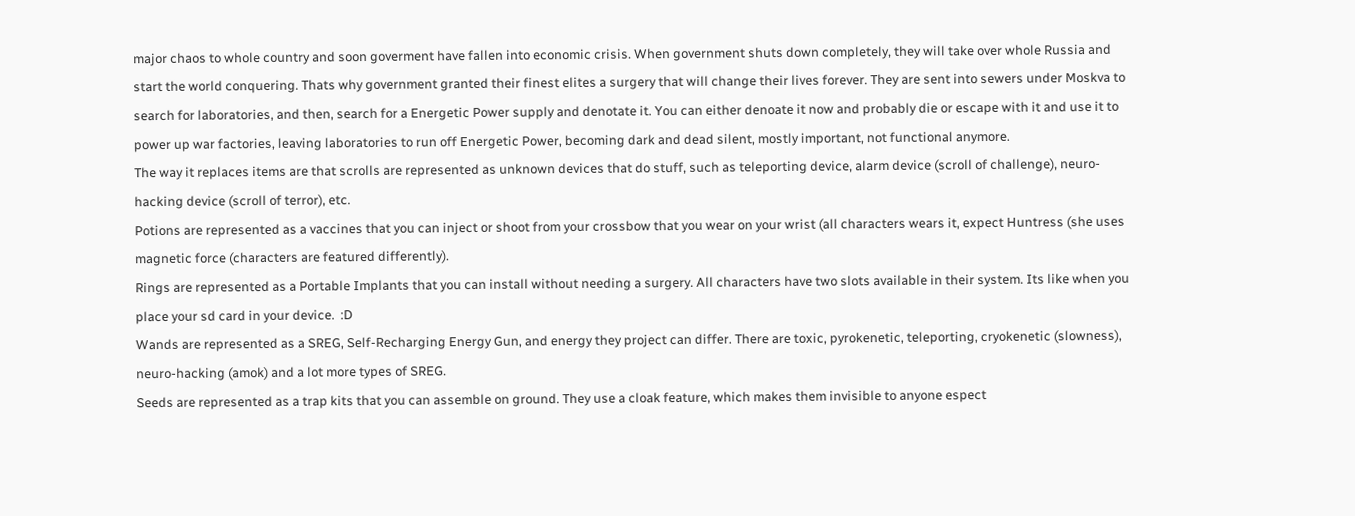major chaos to whole country and soon goverment have fallen into economic crisis. When government shuts down completely, they will take over whole Russia and start the world conquering. Thats why government granted their finest elites a surgery that will change their lives forever. They are sent into sewers under Moskva to search for laboratories, and then, search for a Energetic Power supply and denotate it. You can either denoate it now and probably die or escape with it and use it to power up war factories, leaving laboratories to run off Energetic Power, becoming dark and dead silent, mostly important, not functional anymore.
The way it replaces items are that scrolls are represented as unknown devices that do stuff, such as teleporting device, alarm device (scroll of challenge), neuro-hacking device (scroll of terror), etc.
Potions are represented as a vaccines that you can inject or shoot from your crossbow that you wear on your wrist (all characters wears it, expect Huntress (she uses magnetic force (characters are featured differently).
Rings are represented as a Portable Implants that you can install without needing a surgery. All characters have two slots available in their system. Its like when you place your sd card in your device.  :D
Wands are represented as a SREG, Self-Recharging Energy Gun, and energy they project can differ. There are toxic, pyrokenetic, teleporting, cryokenetic (slowness), neuro-hacking (amok) and a lot more types of SREG.
Seeds are represented as a trap kits that you can assemble on ground. They use a cloak feature, which makes them invisible to anyone espect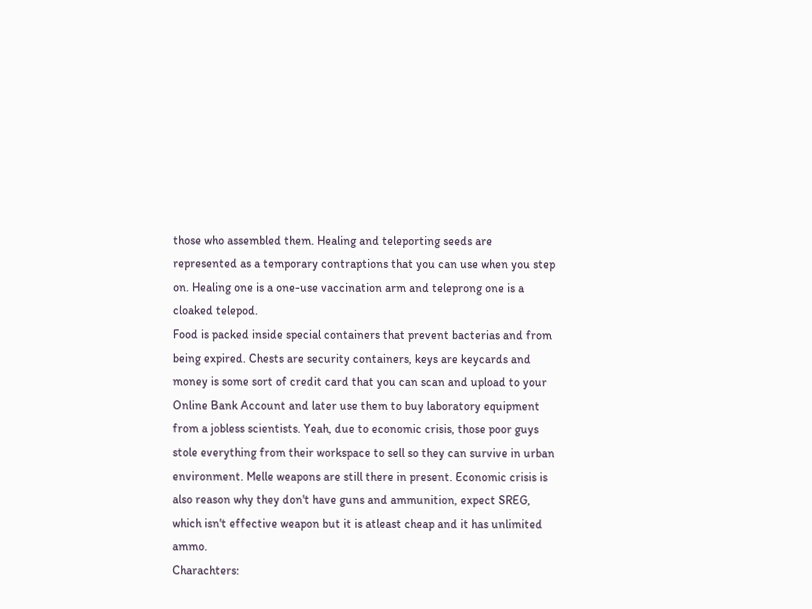those who assembled them. Healing and teleporting seeds are represented as a temporary contraptions that you can use when you step on. Healing one is a one-use vaccination arm and teleprong one is a cloaked telepod.
Food is packed inside special containers that prevent bacterias and from being expired. Chests are security containers, keys are keycards and money is some sort of credit card that you can scan and upload to your Online Bank Account and later use them to buy laboratory equipment from a jobless scientists. Yeah, due to economic crisis, those poor guys stole everything from their workspace to sell so they can survive in urban environment. Melle weapons are still there in present. Economic crisis is also reason why they don't have guns and ammunition, expect SREG, which isn't effective weapon but it is atleast cheap and it has unlimited ammo.
Charachters: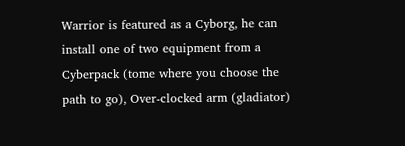Warrior is featured as a Cyborg, he can install one of two equipment from a Cyberpack (tome where you choose the path to go), Over-clocked arm (gladiator)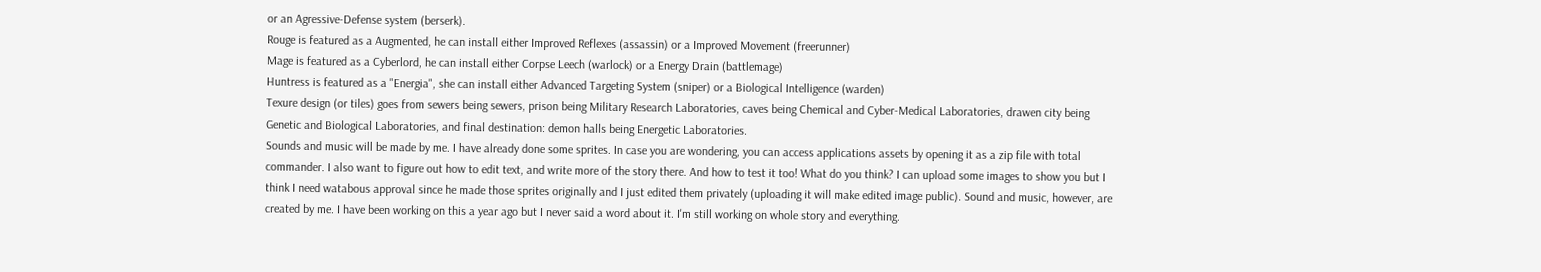or an Agressive-Defense system (berserk).
Rouge is featured as a Augmented, he can install either Improved Reflexes (assassin) or a Improved Movement (freerunner)
Mage is featured as a Cyberlord, he can install either Corpse Leech (warlock) or a Energy Drain (battlemage)
Huntress is featured as a "Energia", she can install either Advanced Targeting System (sniper) or a Biological Intelligence (warden)
Texure design (or tiles) goes from sewers being sewers, prison being Military Research Laboratories, caves being Chemical and Cyber-Medical Laboratories, drawen city being Genetic and Biological Laboratories, and final destination: demon halls being Energetic Laboratories.
Sounds and music will be made by me. I have already done some sprites. In case you are wondering, you can access applications assets by opening it as a zip file with total commander. I also want to figure out how to edit text, and write more of the story there. And how to test it too! What do you think? I can upload some images to show you but I think I need watabous approval since he made those sprites originally and I just edited them privately (uploading it will make edited image public). Sound and music, however, are created by me. I have been working on this a year ago but I never said a word about it. I'm still working on whole story and everything.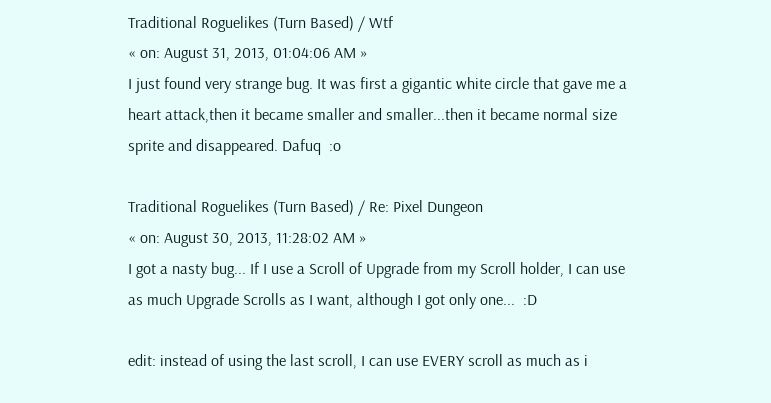Traditional Roguelikes (Turn Based) / Wtf
« on: August 31, 2013, 01:04:06 AM »
I just found very strange bug. It was first a gigantic white circle that gave me a heart attack,then it became smaller and smaller...then it became normal size sprite and disappeared. Dafuq  :o

Traditional Roguelikes (Turn Based) / Re: Pixel Dungeon
« on: August 30, 2013, 11:28:02 AM »
I got a nasty bug... If I use a Scroll of Upgrade from my Scroll holder, I can use as much Upgrade Scrolls as I want, although I got only one...  :D

edit: instead of using the last scroll, I can use EVERY scroll as much as i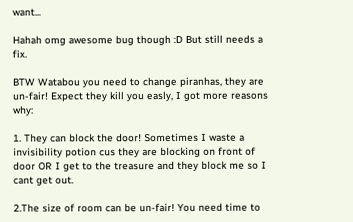want...

Hahah omg awesome bug though :D But still needs a fix.

BTW Watabou you need to change piranhas, they are un-fair! Expect they kill you easly, I got more reasons why:

1. They can block the door! Sometimes I waste a invisibility potion cus they are blocking on front of door OR I get to the treasure and they block me so I cant get out.

2.The size of room can be un-fair! You need time to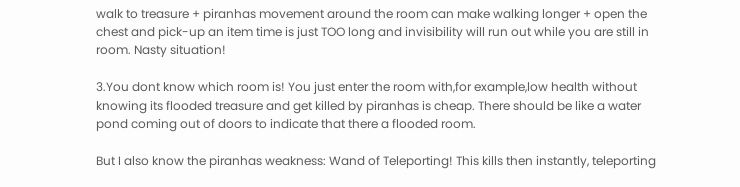walk to treasure + piranhas movement around the room can make walking longer + open the chest and pick-up an item time is just TOO long and invisibility will run out while you are still in room. Nasty situation!

3.You dont know which room is! You just enter the room with,for example,low health without knowing its flooded treasure and get killed by piranhas is cheap. There should be like a water pond coming out of doors to indicate that there a flooded room.

But I also know the piranhas weakness: Wand of Teleporting! This kills then instantly, teleporting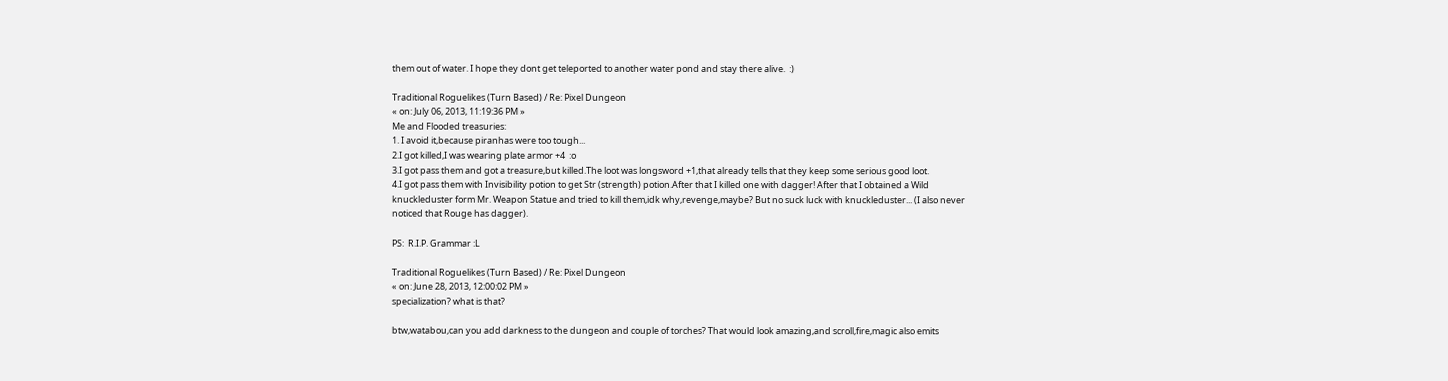them out of water. I hope they dont get teleported to another water pond and stay there alive.  :)

Traditional Roguelikes (Turn Based) / Re: Pixel Dungeon
« on: July 06, 2013, 11:19:36 PM »
Me and Flooded treasuries:
1. I avoid it,because piranhas were too tough...
2.I got killed,I was wearing plate armor +4  :o
3.I got pass them and got a treasure,but killed.The loot was longsword +1,that already tells that they keep some serious good loot.
4.I got pass them with Invisibility potion to get Str (strength) potion.After that I killed one with dagger! After that I obtained a Wild knuckleduster form Mr. Weapon Statue and tried to kill them,idk why,revenge,maybe? But no suck luck with knuckleduster... (I also never noticed that Rouge has dagger).

PS:  R.I.P. Grammar :L

Traditional Roguelikes (Turn Based) / Re: Pixel Dungeon
« on: June 28, 2013, 12:00:02 PM »
specialization? what is that?

btw,watabou,can you add darkness to the dungeon and couple of torches? That would look amazing,and scroll,fire,magic also emits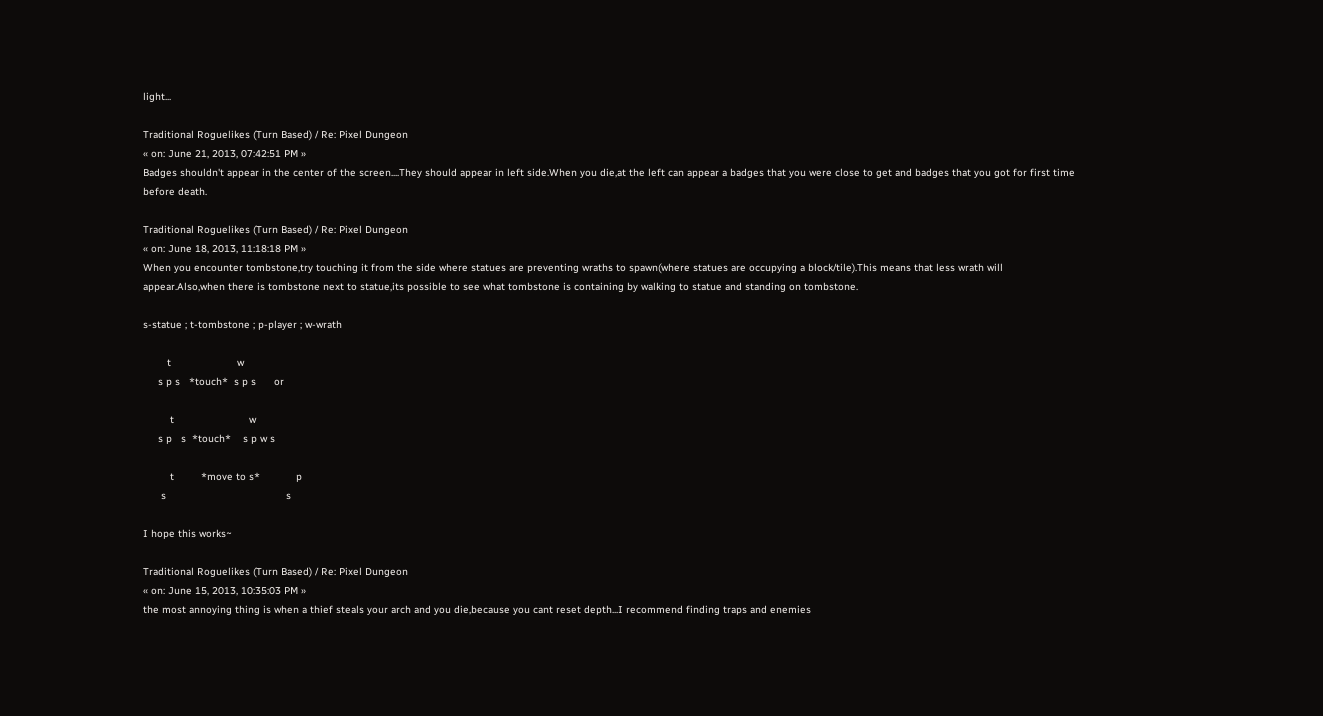light...

Traditional Roguelikes (Turn Based) / Re: Pixel Dungeon
« on: June 21, 2013, 07:42:51 PM »
Badges shouldn't appear in the center of the screen....They should appear in left side.When you die,at the left can appear a badges that you were close to get and badges that you got for first time before death.

Traditional Roguelikes (Turn Based) / Re: Pixel Dungeon
« on: June 18, 2013, 11:18:18 PM »
When you encounter tombstone,try touching it from the side where statues are preventing wraths to spawn(where statues are occupying a block/tile).This means that less wrath will appear.Also,when there is tombstone next to statue,its possible to see what tombstone is containing by walking to statue and standing on tombstone.

s-statue ; t-tombstone ; p-player ; w-wrath

        t                      w
     s p s   *touch*  s p s      or

         t                         w
     s p   s  *touch*    s p w s

         t         *move to s*            p
      s                                        s

I hope this works~

Traditional Roguelikes (Turn Based) / Re: Pixel Dungeon
« on: June 15, 2013, 10:35:03 PM »
the most annoying thing is when a thief steals your arch and you die,because you cant reset depth...I recommend finding traps and enemies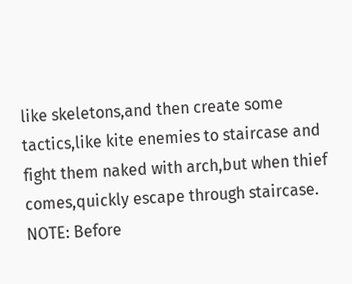like skeletons,and then create some tactics,like kite enemies to staircase and fight them naked with arch,but when thief comes,quickly escape through staircase.
NOTE: Before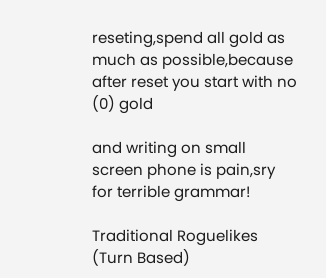reseting,spend all gold as much as possible,because after reset you start with no (0) gold

and writing on small screen phone is pain,sry for terrible grammar!

Traditional Roguelikes (Turn Based)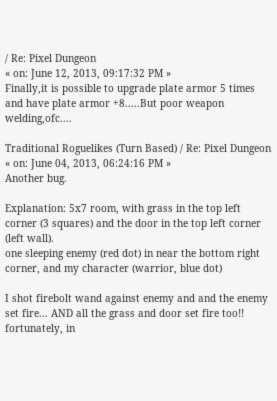/ Re: Pixel Dungeon
« on: June 12, 2013, 09:17:32 PM »
Finally,it is possible to upgrade plate armor 5 times and have plate armor +8.....But poor weapon welding,ofc....

Traditional Roguelikes (Turn Based) / Re: Pixel Dungeon
« on: June 04, 2013, 06:24:16 PM »
Another bug.

Explanation: 5x7 room, with grass in the top left corner (3 squares) and the door in the top left corner (left wall).
one sleeping enemy (red dot) in near the bottom right corner, and my character (warrior, blue dot)

I shot firebolt wand against enemy and and the enemy set fire... AND all the grass and door set fire too!! fortunately, in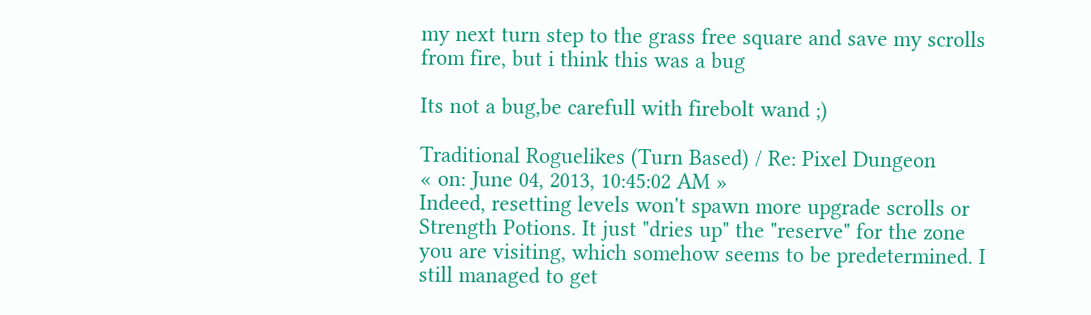my next turn step to the grass free square and save my scrolls from fire, but i think this was a bug

Its not a bug,be carefull with firebolt wand ;)

Traditional Roguelikes (Turn Based) / Re: Pixel Dungeon
« on: June 04, 2013, 10:45:02 AM »
Indeed, resetting levels won't spawn more upgrade scrolls or Strength Potions. It just "dries up" the "reserve" for the zone you are visiting, which somehow seems to be predetermined. I still managed to get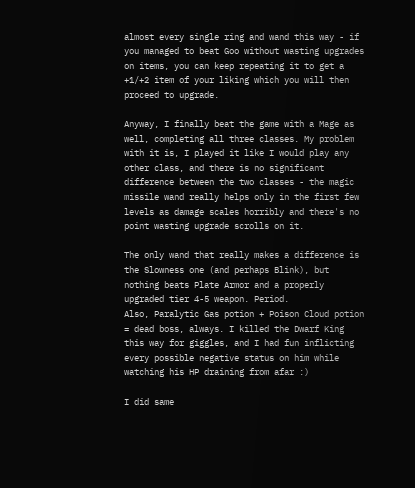almost every single ring and wand this way - if you managed to beat Goo without wasting upgrades on items, you can keep repeating it to get a +1/+2 item of your liking which you will then proceed to upgrade.

Anyway, I finally beat the game with a Mage as well, completing all three classes. My problem with it is, I played it like I would play any other class, and there is no significant difference between the two classes - the magic missile wand really helps only in the first few levels as damage scales horribly and there's no point wasting upgrade scrolls on it.

The only wand that really makes a difference is the Slowness one (and perhaps Blink), but nothing beats Plate Armor and a properly upgraded tier 4-5 weapon. Period.
Also, Paralytic Gas potion + Poison Cloud potion = dead boss, always. I killed the Dwarf King this way for giggles, and I had fun inflicting every possible negative status on him while watching his HP draining from afar :)

I did same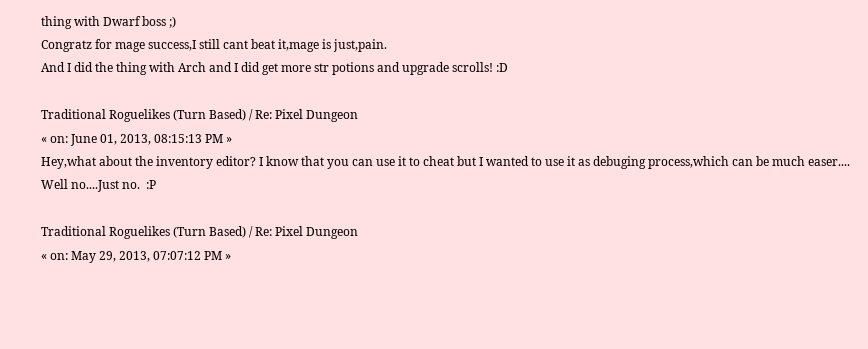thing with Dwarf boss ;)
Congratz for mage success,I still cant beat it,mage is just,pain.
And I did the thing with Arch and I did get more str potions and upgrade scrolls! :D

Traditional Roguelikes (Turn Based) / Re: Pixel Dungeon
« on: June 01, 2013, 08:15:13 PM »
Hey,what about the inventory editor? I know that you can use it to cheat but I wanted to use it as debuging process,which can be much easer....
Well no....Just no.  :P

Traditional Roguelikes (Turn Based) / Re: Pixel Dungeon
« on: May 29, 2013, 07:07:12 PM »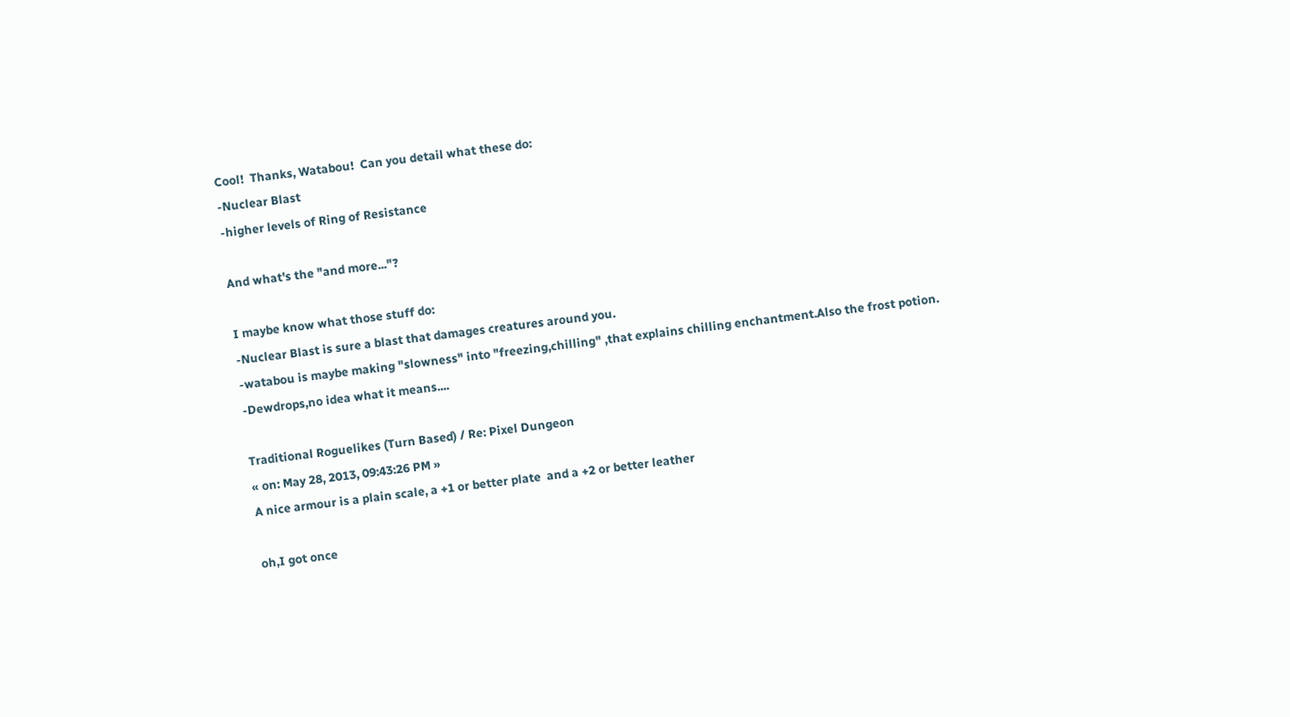Cool!  Thanks, Watabou!  Can you detail what these do:
-Nuclear Blast
-higher levels of Ring of Resistance

And what's the "and more..."?

I maybe know what those stuff do:
-Nuclear Blast is sure a blast that damages creatures around you.
-watabou is maybe making "slowness" into "freezing,chilling" ,that explains chilling enchantment.Also the frost potion.
-Dewdrops,no idea what it means....

Traditional Roguelikes (Turn Based) / Re: Pixel Dungeon
« on: May 28, 2013, 09:43:26 PM »
A nice armour is a plain scale, a +1 or better plate  and a +2 or better leather

oh,I got once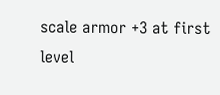scale armor +3 at first level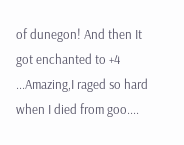of dunegon! And then It got enchanted to +4 ...Amazing,I raged so hard when I died from goo....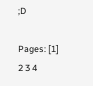;D

Pages: [1] 2 3 4